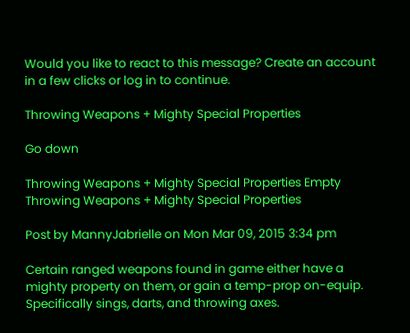Would you like to react to this message? Create an account in a few clicks or log in to continue.

Throwing Weapons + Mighty Special Properties

Go down

Throwing Weapons + Mighty Special Properties Empty Throwing Weapons + Mighty Special Properties

Post by MannyJabrielle on Mon Mar 09, 2015 3:34 pm

Certain ranged weapons found in game either have a mighty property on them, or gain a temp-prop on-equip.  Specifically sings, darts, and throwing axes.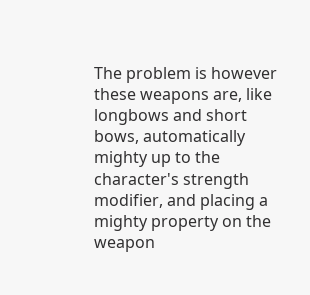The problem is however these weapons are, like longbows and short bows, automatically mighty up to the character's strength modifier, and placing a mighty property on the weapon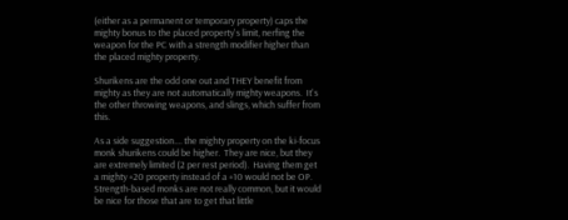(either as a permanent or temporary property) caps the mighty bonus to the placed property's limit, nerfing the weapon for the PC with a strength modifier higher than the placed mighty property.

Shurikens are the odd one out and THEY benefit from mighty as they are not automatically mighty weapons.  It's the other throwing weapons, and slings, which suffer from this.

As a side suggestion.... the mighty property on the ki-focus monk shurikens could be higher.  They are nice, but they are extremely limited (2 per rest period).  Having them get a mighty +20 property instead of a +10 would not be OP. Strength-based monks are not really common, but it would be nice for those that are to get that little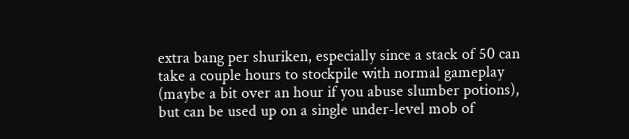extra bang per shuriken, especially since a stack of 50 can take a couple hours to stockpile with normal gameplay (maybe a bit over an hour if you abuse slumber potions), but can be used up on a single under-level mob of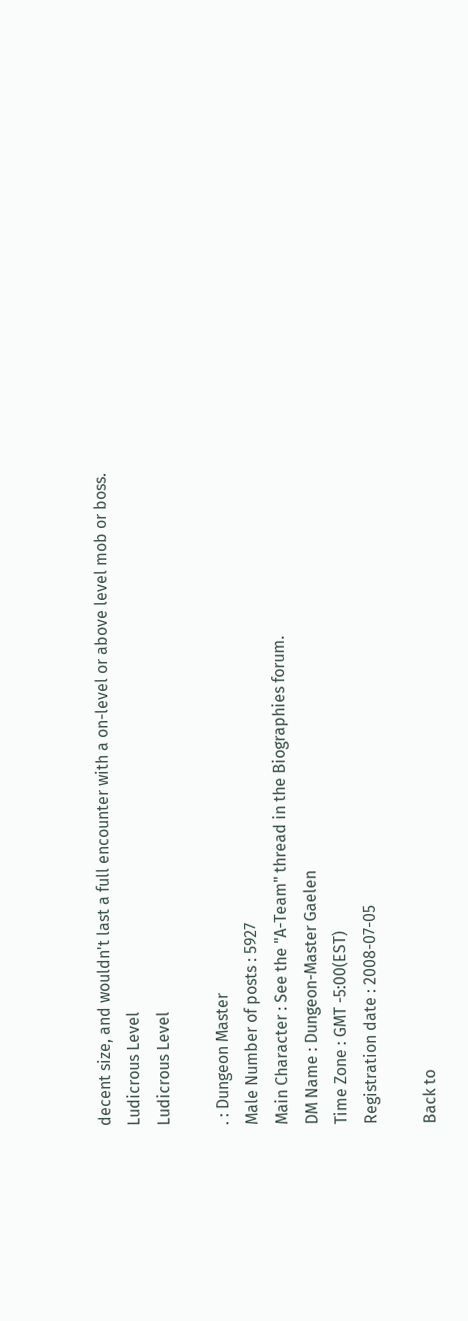decent size, and wouldn't last a full encounter with a on-level or above level mob or boss.
Ludicrous Level
Ludicrous Level

. : Dungeon Master
Male Number of posts : 5927
Main Character : See the "A-Team" thread in the Biographies forum.
DM Name : Dungeon-Master Gaelen
Time Zone : GMT -5:00(EST)
Registration date : 2008-07-05

Back to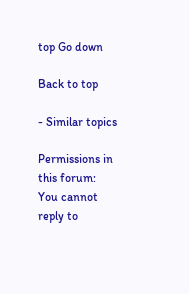top Go down

Back to top

- Similar topics

Permissions in this forum:
You cannot reply to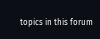topics in this forum